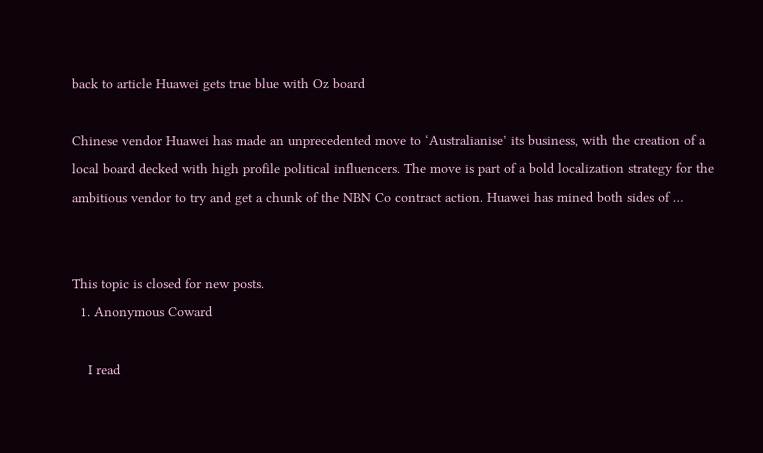back to article Huawei gets true blue with Oz board

Chinese vendor Huawei has made an unprecedented move to ‘Australianise’ its business, with the creation of a local board decked with high profile political influencers. The move is part of a bold localization strategy for the ambitious vendor to try and get a chunk of the NBN Co contract action. Huawei has mined both sides of …


This topic is closed for new posts.
  1. Anonymous Coward

    I read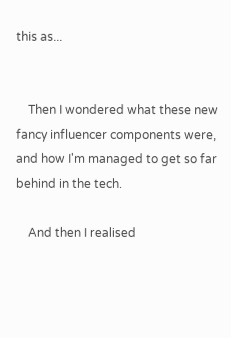this as...


    Then I wondered what these new fancy influencer components were, and how I'm managed to get so far behind in the tech.

    And then I realised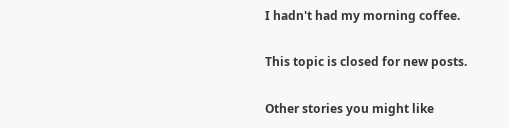I hadn't had my morning coffee.

This topic is closed for new posts.

Other stories you might like